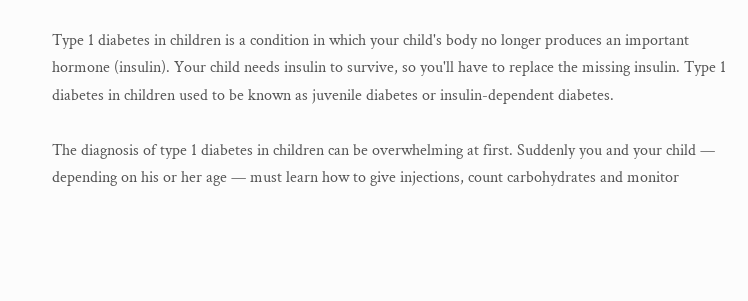Type 1 diabetes in children is a condition in which your child's body no longer produces an important hormone (insulin). Your child needs insulin to survive, so you'll have to replace the missing insulin. Type 1 diabetes in children used to be known as juvenile diabetes or insulin-dependent diabetes.

The diagnosis of type 1 diabetes in children can be overwhelming at first. Suddenly you and your child — depending on his or her age — must learn how to give injections, count carbohydrates and monitor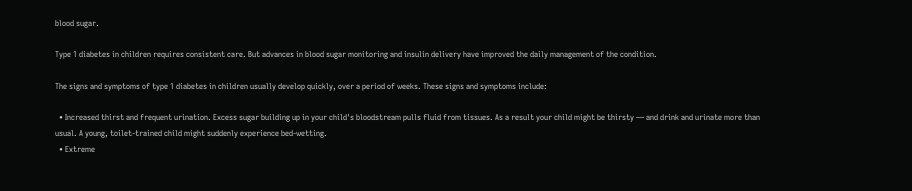blood sugar.

Type 1 diabetes in children requires consistent care. But advances in blood sugar monitoring and insulin delivery have improved the daily management of the condition.

The signs and symptoms of type 1 diabetes in children usually develop quickly, over a period of weeks. These signs and symptoms include:

  • Increased thirst and frequent urination. Excess sugar building up in your child's bloodstream pulls fluid from tissues. As a result your child might be thirsty — and drink and urinate more than usual. A young, toilet-trained child might suddenly experience bed-wetting.
  • Extreme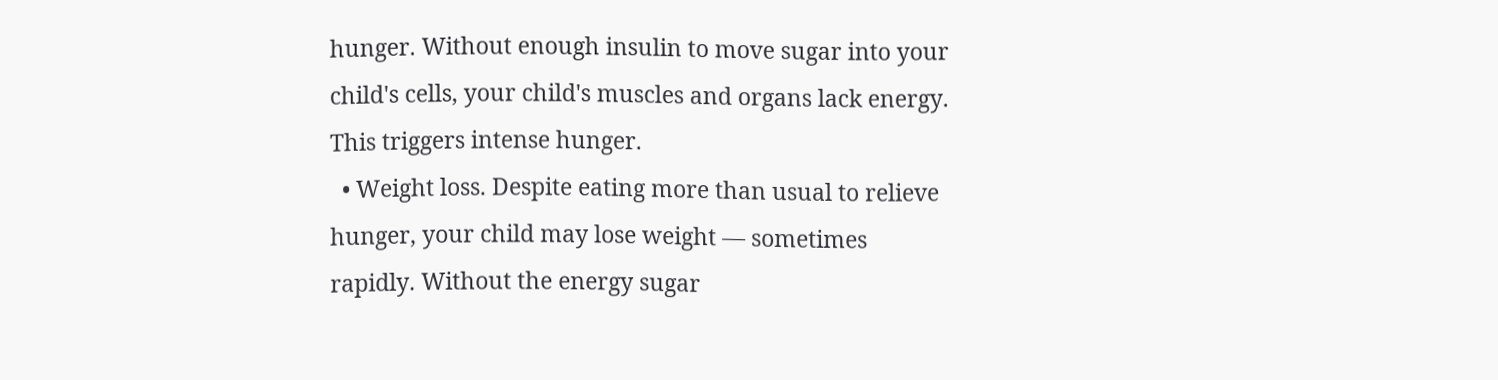hunger. Without enough insulin to move sugar into your child's cells, your child's muscles and organs lack energy. This triggers intense hunger.
  • Weight loss. Despite eating more than usual to relieve hunger, your child may lose weight — sometimes rapidly. Without the energy sugar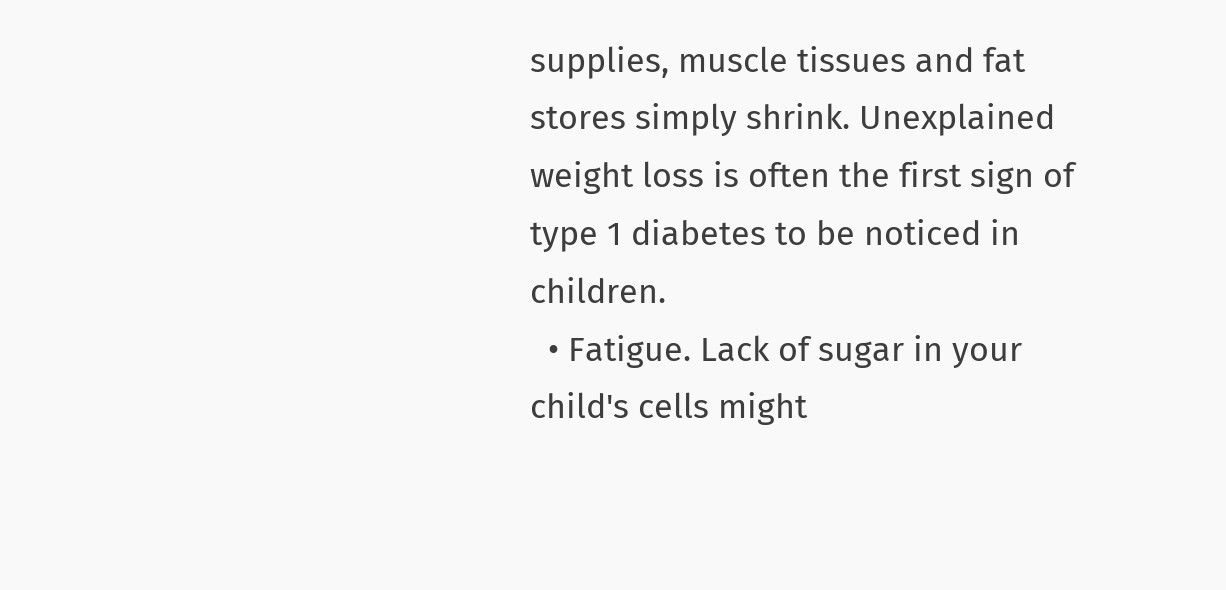supplies, muscle tissues and fat stores simply shrink. Unexplained weight loss is often the first sign of type 1 diabetes to be noticed in children.
  • Fatigue. Lack of sugar in your child's cells might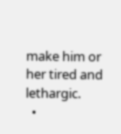make him or her tired and lethargic.
  •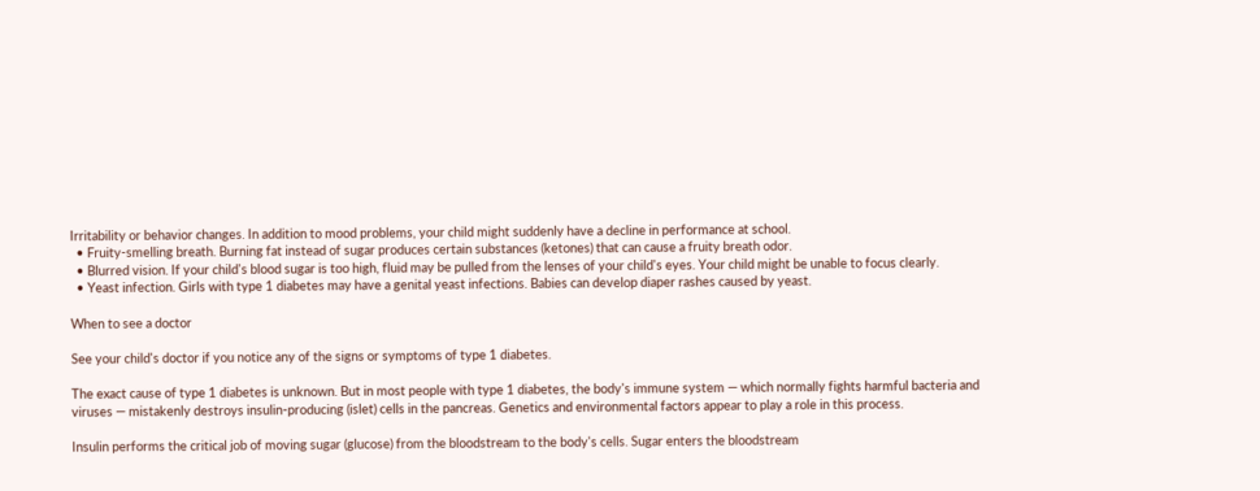Irritability or behavior changes. In addition to mood problems, your child might suddenly have a decline in performance at school.
  • Fruity-smelling breath. Burning fat instead of sugar produces certain substances (ketones) that can cause a fruity breath odor.
  • Blurred vision. If your child's blood sugar is too high, fluid may be pulled from the lenses of your child's eyes. Your child might be unable to focus clearly.
  • Yeast infection. Girls with type 1 diabetes may have a genital yeast infections. Babies can develop diaper rashes caused by yeast.

When to see a doctor

See your child's doctor if you notice any of the signs or symptoms of type 1 diabetes.

The exact cause of type 1 diabetes is unknown. But in most people with type 1 diabetes, the body's immune system — which normally fights harmful bacteria and viruses — mistakenly destroys insulin-producing (islet) cells in the pancreas. Genetics and environmental factors appear to play a role in this process.

Insulin performs the critical job of moving sugar (glucose) from the bloodstream to the body's cells. Sugar enters the bloodstream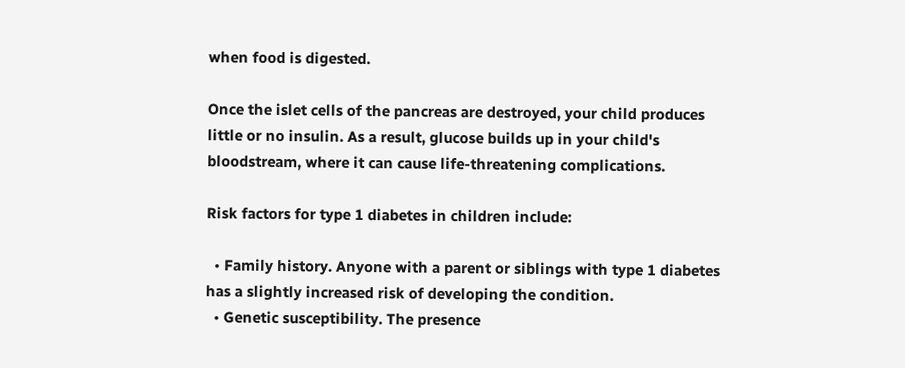when food is digested.

Once the islet cells of the pancreas are destroyed, your child produces little or no insulin. As a result, glucose builds up in your child's bloodstream, where it can cause life-threatening complications.

Risk factors for type 1 diabetes in children include:

  • Family history. Anyone with a parent or siblings with type 1 diabetes has a slightly increased risk of developing the condition.
  • Genetic susceptibility. The presence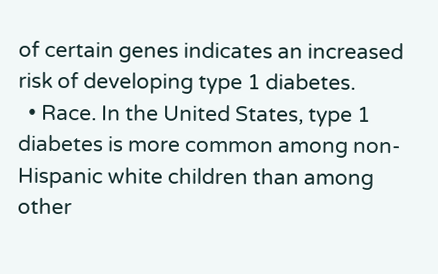of certain genes indicates an increased risk of developing type 1 diabetes.
  • Race. In the United States, type 1 diabetes is more common among non-Hispanic white children than among other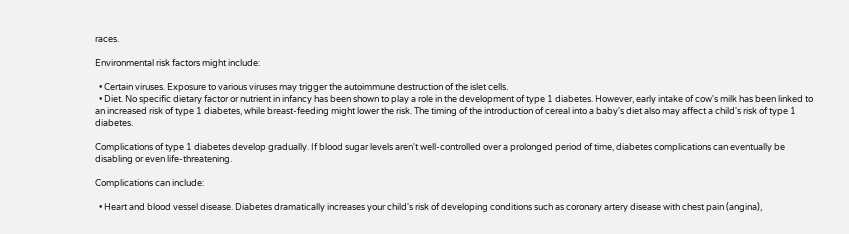races.

Environmental risk factors might include:

  • Certain viruses. Exposure to various viruses may trigger the autoimmune destruction of the islet cells.
  • Diet. No specific dietary factor or nutrient in infancy has been shown to play a role in the development of type 1 diabetes. However, early intake of cow's milk has been linked to an increased risk of type 1 diabetes, while breast-feeding might lower the risk. The timing of the introduction of cereal into a baby's diet also may affect a child's risk of type 1 diabetes.

Complications of type 1 diabetes develop gradually. If blood sugar levels aren't well-controlled over a prolonged period of time, diabetes complications can eventually be disabling or even life-threatening.

Complications can include:

  • Heart and blood vessel disease. Diabetes dramatically increases your child's risk of developing conditions such as coronary artery disease with chest pain (angina),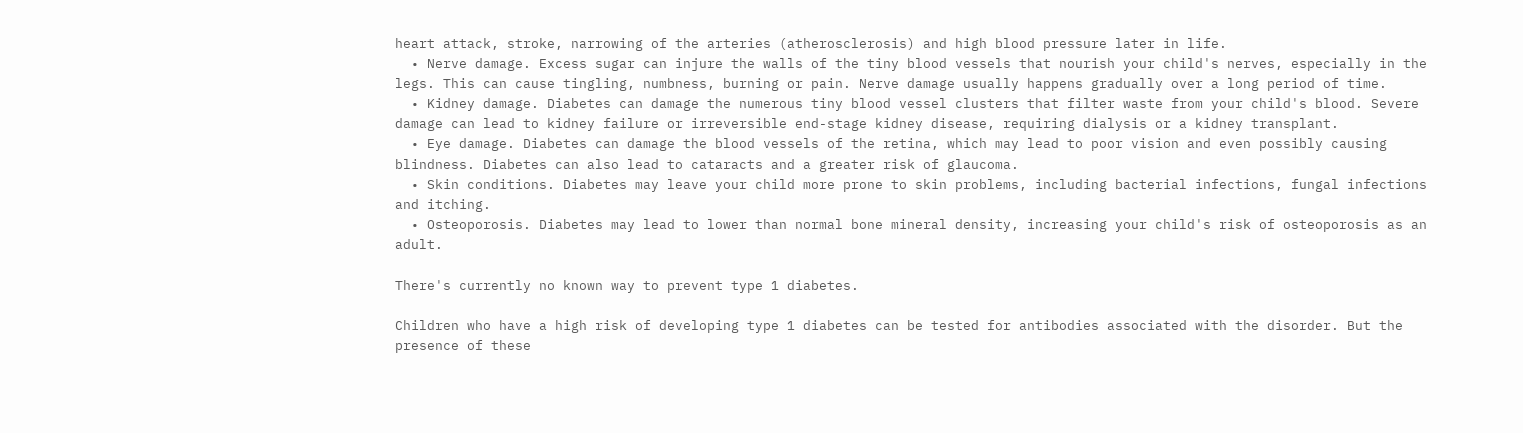heart attack, stroke, narrowing of the arteries (atherosclerosis) and high blood pressure later in life.
  • Nerve damage. Excess sugar can injure the walls of the tiny blood vessels that nourish your child's nerves, especially in the legs. This can cause tingling, numbness, burning or pain. Nerve damage usually happens gradually over a long period of time.
  • Kidney damage. Diabetes can damage the numerous tiny blood vessel clusters that filter waste from your child's blood. Severe damage can lead to kidney failure or irreversible end-stage kidney disease, requiring dialysis or a kidney transplant.
  • Eye damage. Diabetes can damage the blood vessels of the retina, which may lead to poor vision and even possibly causing blindness. Diabetes can also lead to cataracts and a greater risk of glaucoma.
  • Skin conditions. Diabetes may leave your child more prone to skin problems, including bacterial infections, fungal infections and itching.
  • Osteoporosis. Diabetes may lead to lower than normal bone mineral density, increasing your child's risk of osteoporosis as an adult.

There's currently no known way to prevent type 1 diabetes.

Children who have a high risk of developing type 1 diabetes can be tested for antibodies associated with the disorder. But the presence of these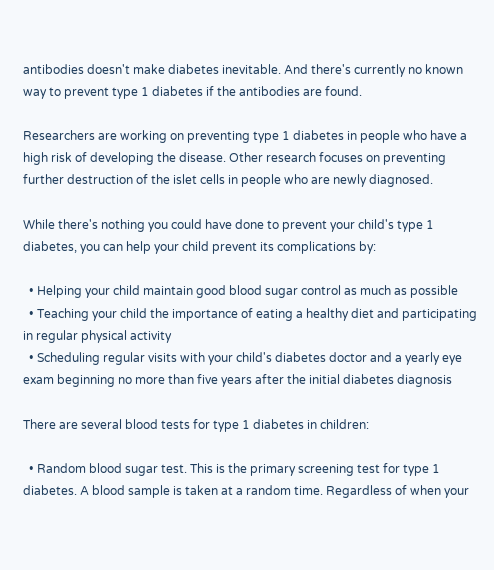antibodies doesn't make diabetes inevitable. And there's currently no known way to prevent type 1 diabetes if the antibodies are found.

Researchers are working on preventing type 1 diabetes in people who have a high risk of developing the disease. Other research focuses on preventing further destruction of the islet cells in people who are newly diagnosed.

While there's nothing you could have done to prevent your child's type 1 diabetes, you can help your child prevent its complications by:

  • Helping your child maintain good blood sugar control as much as possible
  • Teaching your child the importance of eating a healthy diet and participating in regular physical activity
  • Scheduling regular visits with your child's diabetes doctor and a yearly eye exam beginning no more than five years after the initial diabetes diagnosis

There are several blood tests for type 1 diabetes in children:

  • Random blood sugar test. This is the primary screening test for type 1 diabetes. A blood sample is taken at a random time. Regardless of when your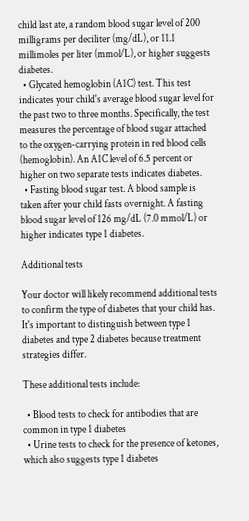child last ate, a random blood sugar level of 200 milligrams per deciliter (mg/dL), or 11.1 millimoles per liter (mmol/L), or higher suggests diabetes.
  • Glycated hemoglobin (A1C) test. This test indicates your child's average blood sugar level for the past two to three months. Specifically, the test measures the percentage of blood sugar attached to the oxygen-carrying protein in red blood cells (hemoglobin). An A1C level of 6.5 percent or higher on two separate tests indicates diabetes.
  • Fasting blood sugar test. A blood sample is taken after your child fasts overnight. A fasting blood sugar level of 126 mg/dL (7.0 mmol/L) or higher indicates type 1 diabetes.

Additional tests

Your doctor will likely recommend additional tests to confirm the type of diabetes that your child has. It's important to distinguish between type 1 diabetes and type 2 diabetes because treatment strategies differ.

These additional tests include:

  • Blood tests to check for antibodies that are common in type 1 diabetes
  • Urine tests to check for the presence of ketones, which also suggests type 1 diabetes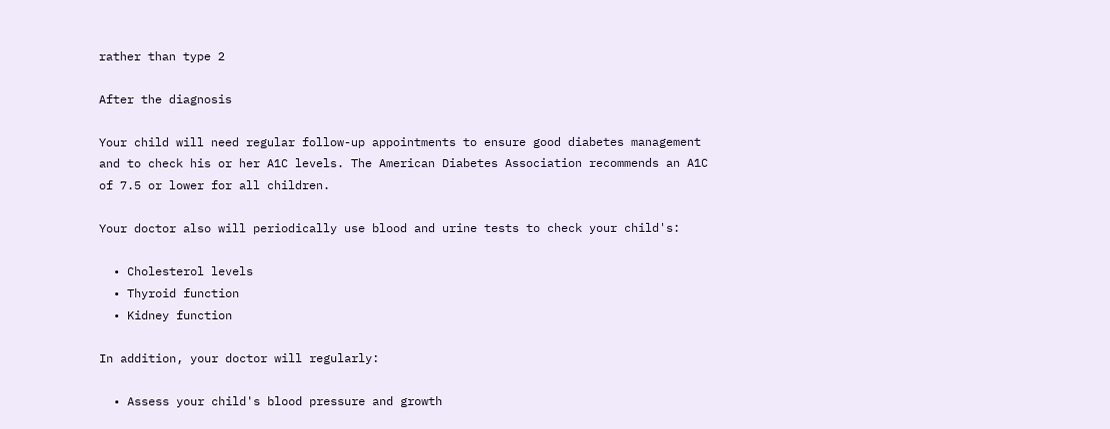rather than type 2

After the diagnosis

Your child will need regular follow-up appointments to ensure good diabetes management and to check his or her A1C levels. The American Diabetes Association recommends an A1C of 7.5 or lower for all children.

Your doctor also will periodically use blood and urine tests to check your child's:

  • Cholesterol levels
  • Thyroid function
  • Kidney function

In addition, your doctor will regularly:

  • Assess your child's blood pressure and growth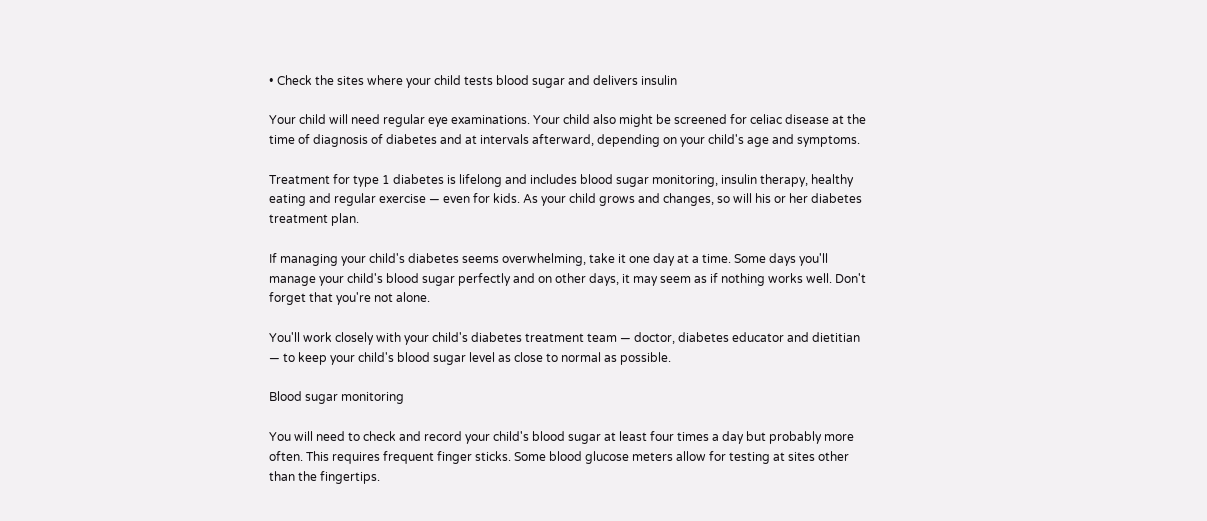• Check the sites where your child tests blood sugar and delivers insulin

Your child will need regular eye examinations. Your child also might be screened for celiac disease at the time of diagnosis of diabetes and at intervals afterward, depending on your child's age and symptoms.

Treatment for type 1 diabetes is lifelong and includes blood sugar monitoring, insulin therapy, healthy eating and regular exercise — even for kids. As your child grows and changes, so will his or her diabetes treatment plan.

If managing your child's diabetes seems overwhelming, take it one day at a time. Some days you'll manage your child's blood sugar perfectly and on other days, it may seem as if nothing works well. Don't forget that you're not alone.

You'll work closely with your child's diabetes treatment team — doctor, diabetes educator and dietitian — to keep your child's blood sugar level as close to normal as possible.

Blood sugar monitoring

You will need to check and record your child's blood sugar at least four times a day but probably more often. This requires frequent finger sticks. Some blood glucose meters allow for testing at sites other than the fingertips.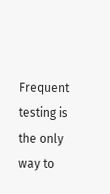Frequent testing is the only way to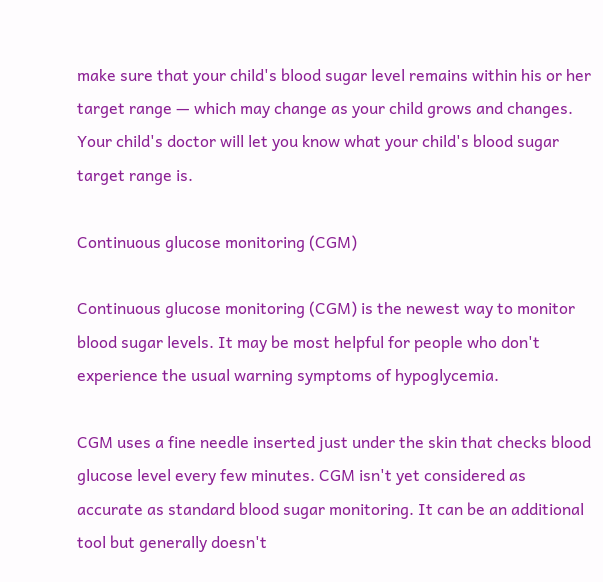make sure that your child's blood sugar level remains within his or her target range — which may change as your child grows and changes. Your child's doctor will let you know what your child's blood sugar target range is.

Continuous glucose monitoring (CGM)

Continuous glucose monitoring (CGM) is the newest way to monitor blood sugar levels. It may be most helpful for people who don't experience the usual warning symptoms of hypoglycemia.

CGM uses a fine needle inserted just under the skin that checks blood glucose level every few minutes. CGM isn't yet considered as accurate as standard blood sugar monitoring. It can be an additional tool but generally doesn't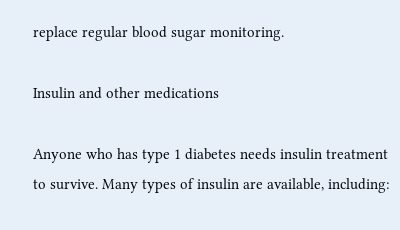replace regular blood sugar monitoring.

Insulin and other medications

Anyone who has type 1 diabetes needs insulin treatment to survive. Many types of insulin are available, including: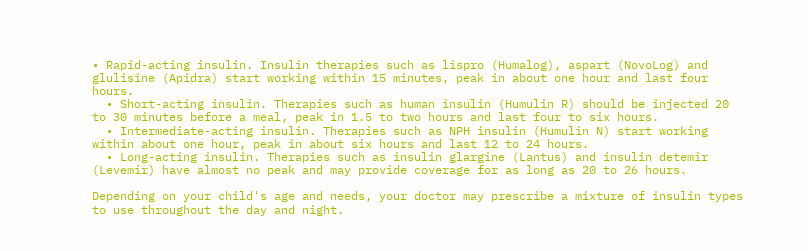• Rapid-acting insulin. Insulin therapies such as lispro (Humalog), aspart (NovoLog) and glulisine (Apidra) start working within 15 minutes, peak in about one hour and last four hours.
  • Short-acting insulin. Therapies such as human insulin (Humulin R) should be injected 20 to 30 minutes before a meal, peak in 1.5 to two hours and last four to six hours.
  • Intermediate-acting insulin. Therapies such as NPH insulin (Humulin N) start working within about one hour, peak in about six hours and last 12 to 24 hours.
  • Long-acting insulin. Therapies such as insulin glargine (Lantus) and insulin detemir (Levemir) have almost no peak and may provide coverage for as long as 20 to 26 hours.

Depending on your child's age and needs, your doctor may prescribe a mixture of insulin types to use throughout the day and night.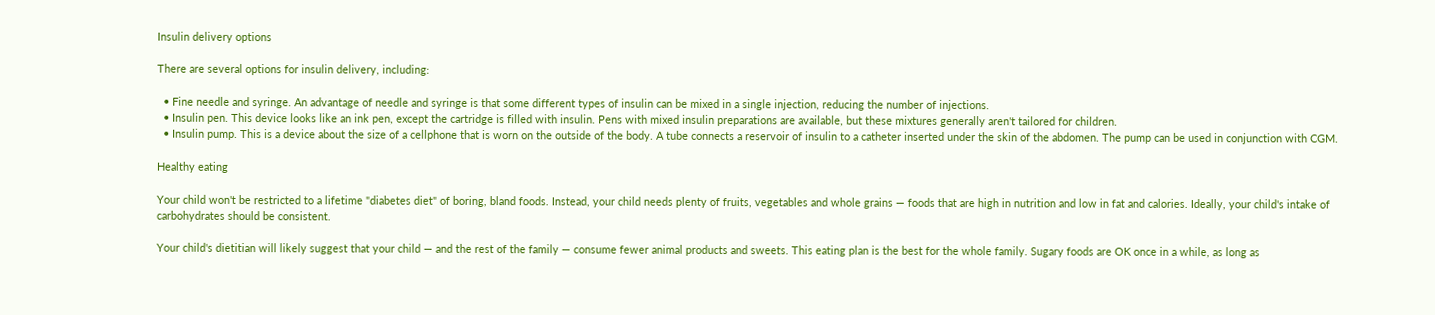Insulin delivery options

There are several options for insulin delivery, including:

  • Fine needle and syringe. An advantage of needle and syringe is that some different types of insulin can be mixed in a single injection, reducing the number of injections.
  • Insulin pen. This device looks like an ink pen, except the cartridge is filled with insulin. Pens with mixed insulin preparations are available, but these mixtures generally aren't tailored for children.
  • Insulin pump. This is a device about the size of a cellphone that is worn on the outside of the body. A tube connects a reservoir of insulin to a catheter inserted under the skin of the abdomen. The pump can be used in conjunction with CGM.

Healthy eating

Your child won't be restricted to a lifetime "diabetes diet" of boring, bland foods. Instead, your child needs plenty of fruits, vegetables and whole grains — foods that are high in nutrition and low in fat and calories. Ideally, your child's intake of carbohydrates should be consistent.

Your child's dietitian will likely suggest that your child — and the rest of the family — consume fewer animal products and sweets. This eating plan is the best for the whole family. Sugary foods are OK once in a while, as long as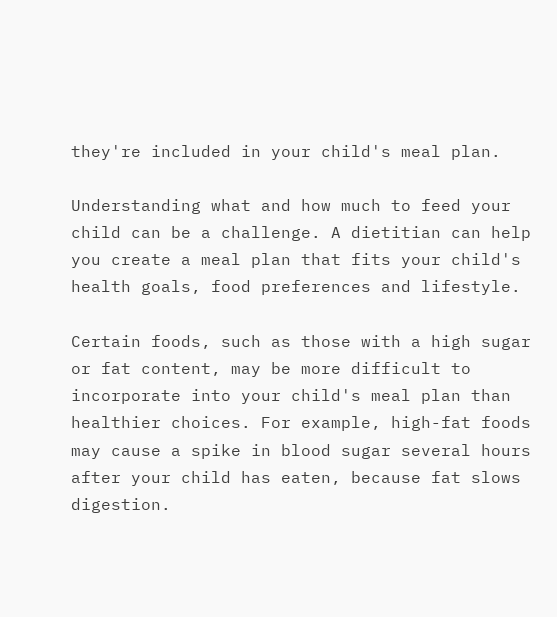they're included in your child's meal plan.

Understanding what and how much to feed your child can be a challenge. A dietitian can help you create a meal plan that fits your child's health goals, food preferences and lifestyle.

Certain foods, such as those with a high sugar or fat content, may be more difficult to incorporate into your child's meal plan than healthier choices. For example, high-fat foods may cause a spike in blood sugar several hours after your child has eaten, because fat slows digestion.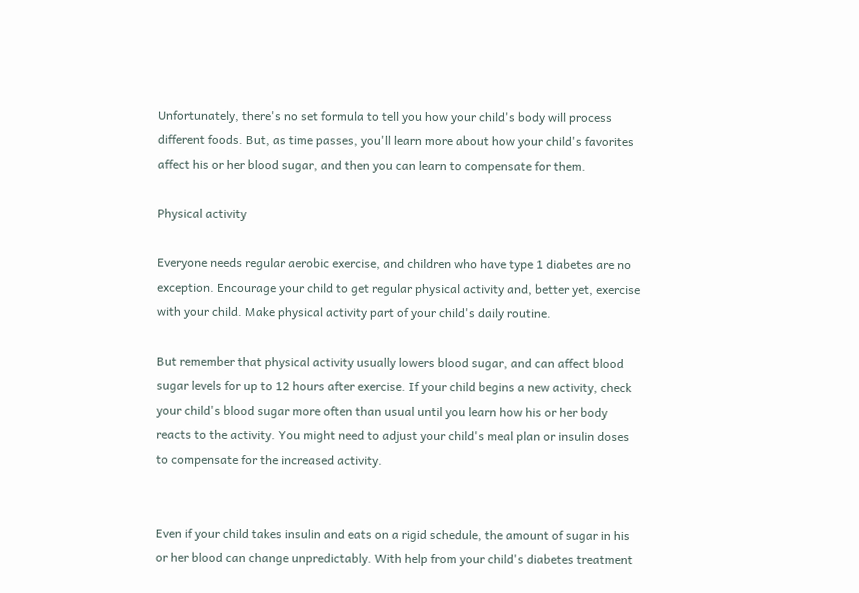Unfortunately, there's no set formula to tell you how your child's body will process different foods. But, as time passes, you'll learn more about how your child's favorites affect his or her blood sugar, and then you can learn to compensate for them.

Physical activity

Everyone needs regular aerobic exercise, and children who have type 1 diabetes are no exception. Encourage your child to get regular physical activity and, better yet, exercise with your child. Make physical activity part of your child's daily routine.

But remember that physical activity usually lowers blood sugar, and can affect blood sugar levels for up to 12 hours after exercise. If your child begins a new activity, check your child's blood sugar more often than usual until you learn how his or her body reacts to the activity. You might need to adjust your child's meal plan or insulin doses to compensate for the increased activity.


Even if your child takes insulin and eats on a rigid schedule, the amount of sugar in his or her blood can change unpredictably. With help from your child's diabetes treatment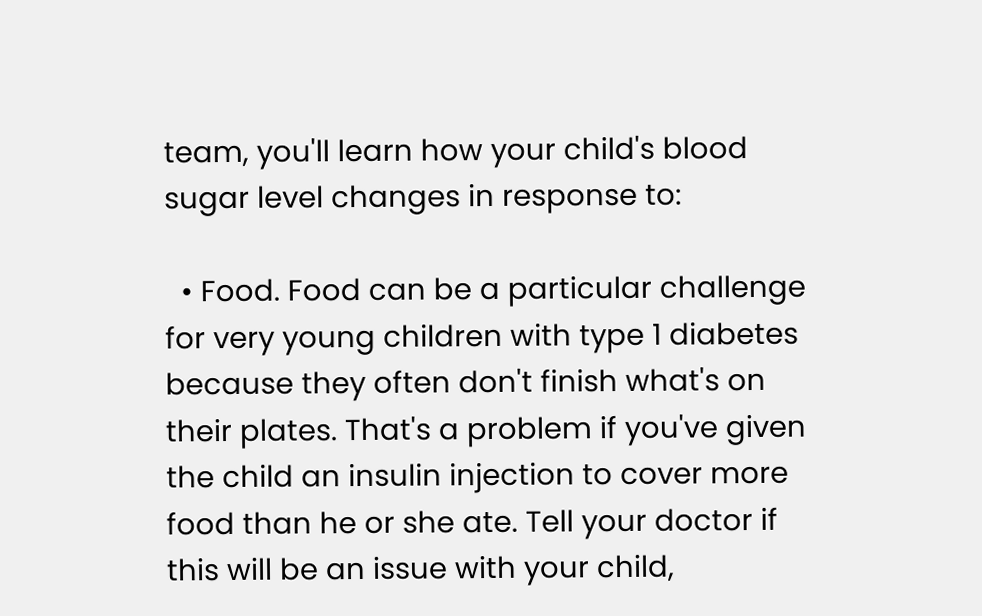team, you'll learn how your child's blood sugar level changes in response to:

  • Food. Food can be a particular challenge for very young children with type 1 diabetes because they often don't finish what's on their plates. That's a problem if you've given the child an insulin injection to cover more food than he or she ate. Tell your doctor if this will be an issue with your child,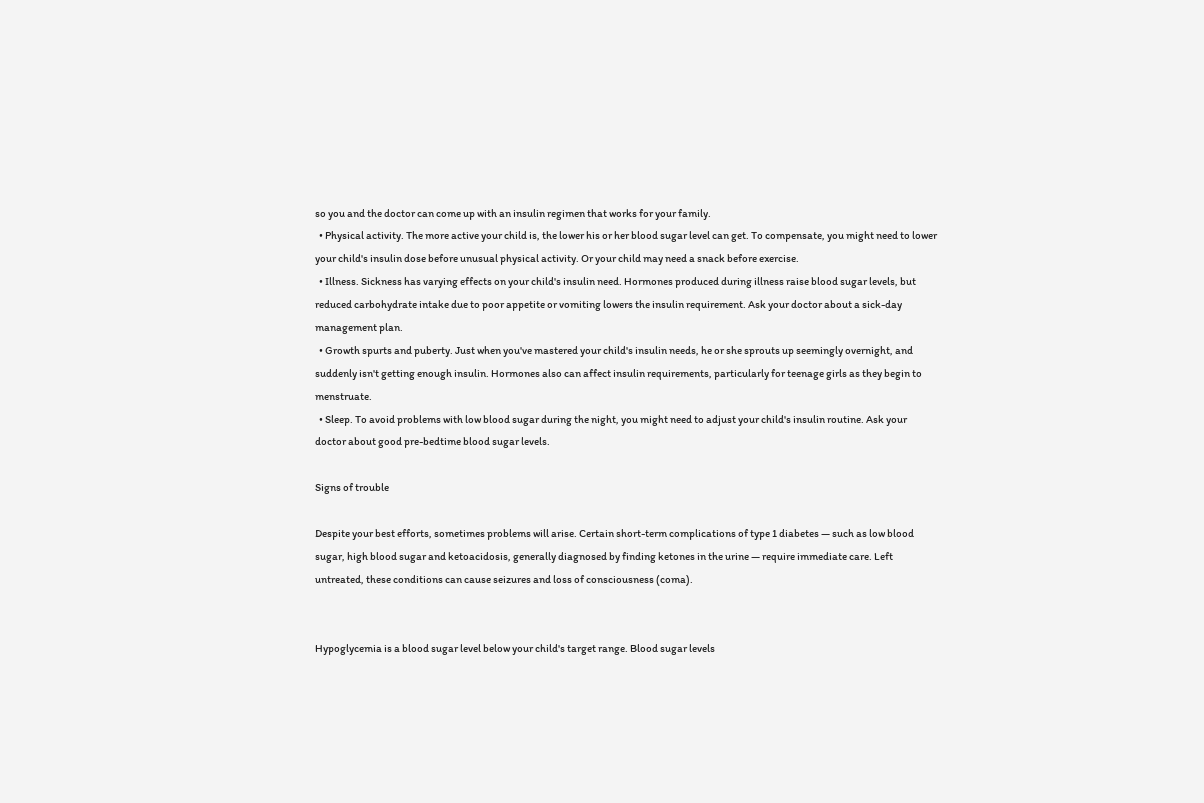so you and the doctor can come up with an insulin regimen that works for your family.
  • Physical activity. The more active your child is, the lower his or her blood sugar level can get. To compensate, you might need to lower your child's insulin dose before unusual physical activity. Or your child may need a snack before exercise.
  • Illness. Sickness has varying effects on your child's insulin need. Hormones produced during illness raise blood sugar levels, but reduced carbohydrate intake due to poor appetite or vomiting lowers the insulin requirement. Ask your doctor about a sick-day management plan.
  • Growth spurts and puberty. Just when you've mastered your child's insulin needs, he or she sprouts up seemingly overnight, and suddenly isn't getting enough insulin. Hormones also can affect insulin requirements, particularly for teenage girls as they begin to menstruate.
  • Sleep. To avoid problems with low blood sugar during the night, you might need to adjust your child's insulin routine. Ask your doctor about good pre-bedtime blood sugar levels.

Signs of trouble

Despite your best efforts, sometimes problems will arise. Certain short-term complications of type 1 diabetes — such as low blood sugar, high blood sugar and ketoacidosis, generally diagnosed by finding ketones in the urine — require immediate care. Left untreated, these conditions can cause seizures and loss of consciousness (coma).


Hypoglycemia is a blood sugar level below your child's target range. Blood sugar levels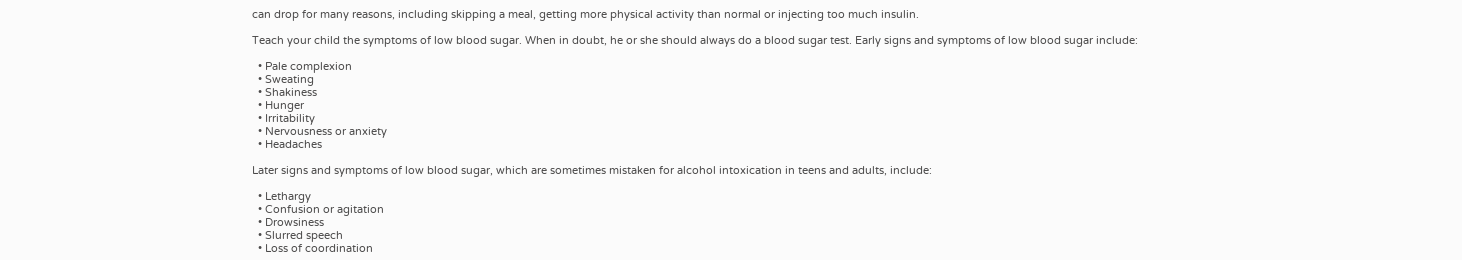can drop for many reasons, including skipping a meal, getting more physical activity than normal or injecting too much insulin.

Teach your child the symptoms of low blood sugar. When in doubt, he or she should always do a blood sugar test. Early signs and symptoms of low blood sugar include:

  • Pale complexion
  • Sweating
  • Shakiness
  • Hunger
  • Irritability
  • Nervousness or anxiety
  • Headaches

Later signs and symptoms of low blood sugar, which are sometimes mistaken for alcohol intoxication in teens and adults, include:

  • Lethargy
  • Confusion or agitation
  • Drowsiness
  • Slurred speech
  • Loss of coordination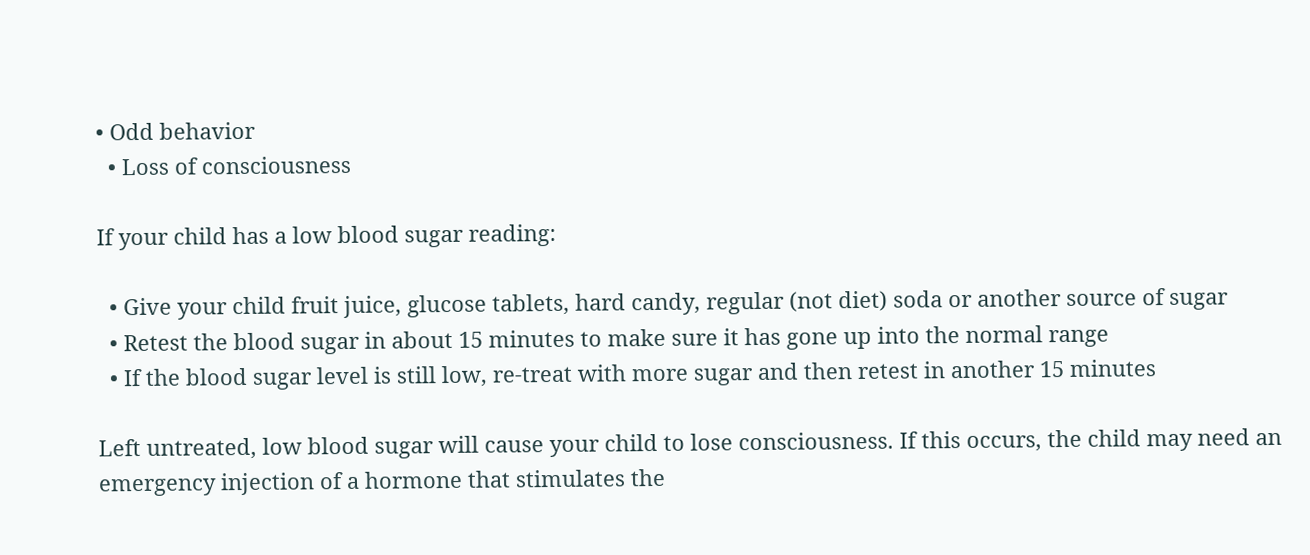• Odd behavior
  • Loss of consciousness

If your child has a low blood sugar reading:

  • Give your child fruit juice, glucose tablets, hard candy, regular (not diet) soda or another source of sugar
  • Retest the blood sugar in about 15 minutes to make sure it has gone up into the normal range
  • If the blood sugar level is still low, re-treat with more sugar and then retest in another 15 minutes

Left untreated, low blood sugar will cause your child to lose consciousness. If this occurs, the child may need an emergency injection of a hormone that stimulates the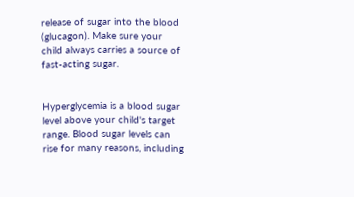release of sugar into the blood (glucagon). Make sure your child always carries a source of fast-acting sugar.


Hyperglycemia is a blood sugar level above your child's target range. Blood sugar levels can rise for many reasons, including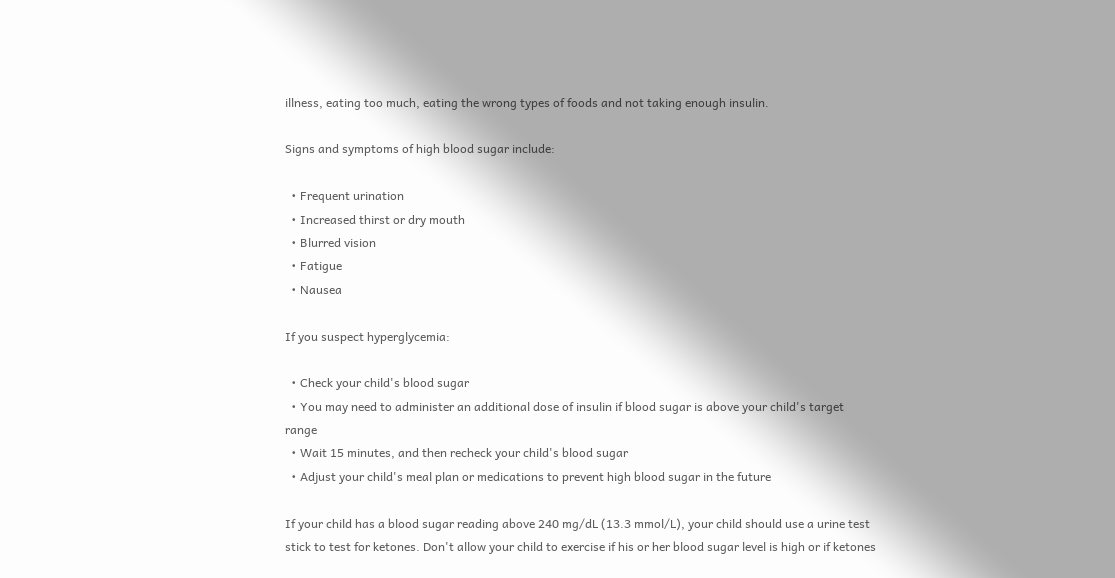illness, eating too much, eating the wrong types of foods and not taking enough insulin.

Signs and symptoms of high blood sugar include:

  • Frequent urination
  • Increased thirst or dry mouth
  • Blurred vision
  • Fatigue
  • Nausea

If you suspect hyperglycemia:

  • Check your child's blood sugar
  • You may need to administer an additional dose of insulin if blood sugar is above your child's target range
  • Wait 15 minutes, and then recheck your child's blood sugar
  • Adjust your child's meal plan or medications to prevent high blood sugar in the future

If your child has a blood sugar reading above 240 mg/dL (13.3 mmol/L), your child should use a urine test stick to test for ketones. Don't allow your child to exercise if his or her blood sugar level is high or if ketones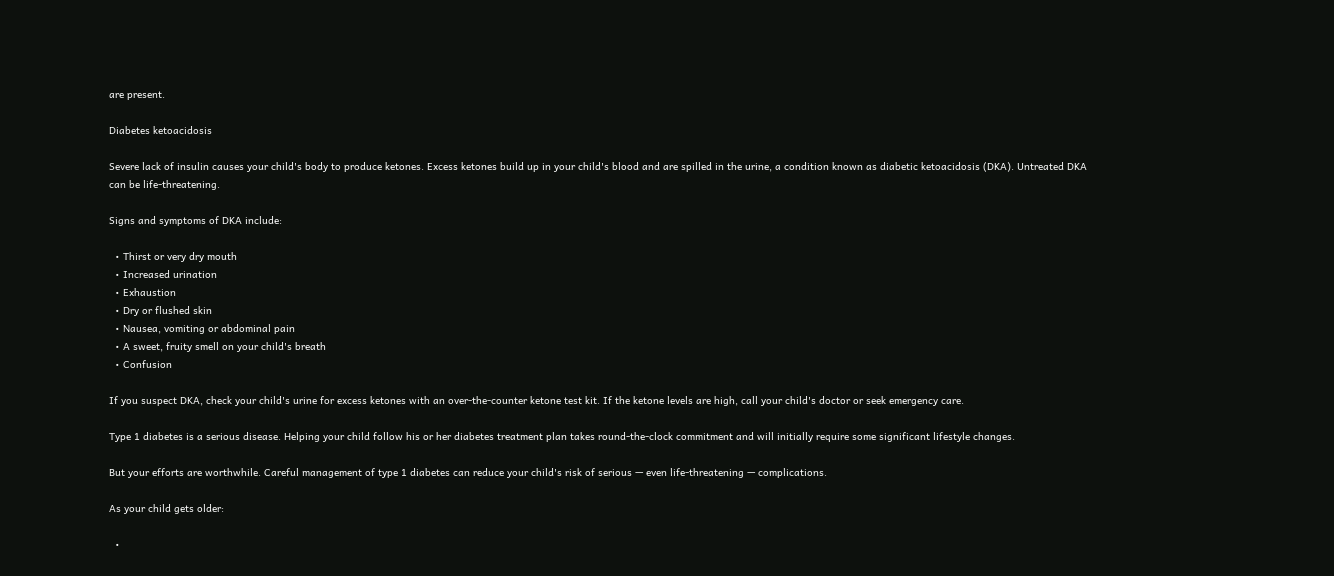are present.

Diabetes ketoacidosis

Severe lack of insulin causes your child's body to produce ketones. Excess ketones build up in your child's blood and are spilled in the urine, a condition known as diabetic ketoacidosis (DKA). Untreated DKA can be life-threatening.

Signs and symptoms of DKA include:

  • Thirst or very dry mouth
  • Increased urination
  • Exhaustion
  • Dry or flushed skin
  • Nausea, vomiting or abdominal pain
  • A sweet, fruity smell on your child's breath
  • Confusion

If you suspect DKA, check your child's urine for excess ketones with an over-the-counter ketone test kit. If the ketone levels are high, call your child's doctor or seek emergency care.

Type 1 diabetes is a serious disease. Helping your child follow his or her diabetes treatment plan takes round-the-clock commitment and will initially require some significant lifestyle changes.

But your efforts are worthwhile. Careful management of type 1 diabetes can reduce your child's risk of serious — even life-threatening — complications.

As your child gets older:

  •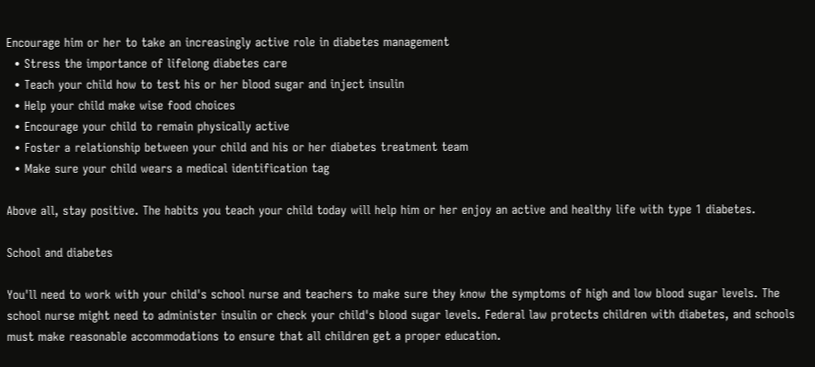Encourage him or her to take an increasingly active role in diabetes management
  • Stress the importance of lifelong diabetes care
  • Teach your child how to test his or her blood sugar and inject insulin
  • Help your child make wise food choices
  • Encourage your child to remain physically active
  • Foster a relationship between your child and his or her diabetes treatment team
  • Make sure your child wears a medical identification tag

Above all, stay positive. The habits you teach your child today will help him or her enjoy an active and healthy life with type 1 diabetes.

School and diabetes

You'll need to work with your child's school nurse and teachers to make sure they know the symptoms of high and low blood sugar levels. The school nurse might need to administer insulin or check your child's blood sugar levels. Federal law protects children with diabetes, and schools must make reasonable accommodations to ensure that all children get a proper education.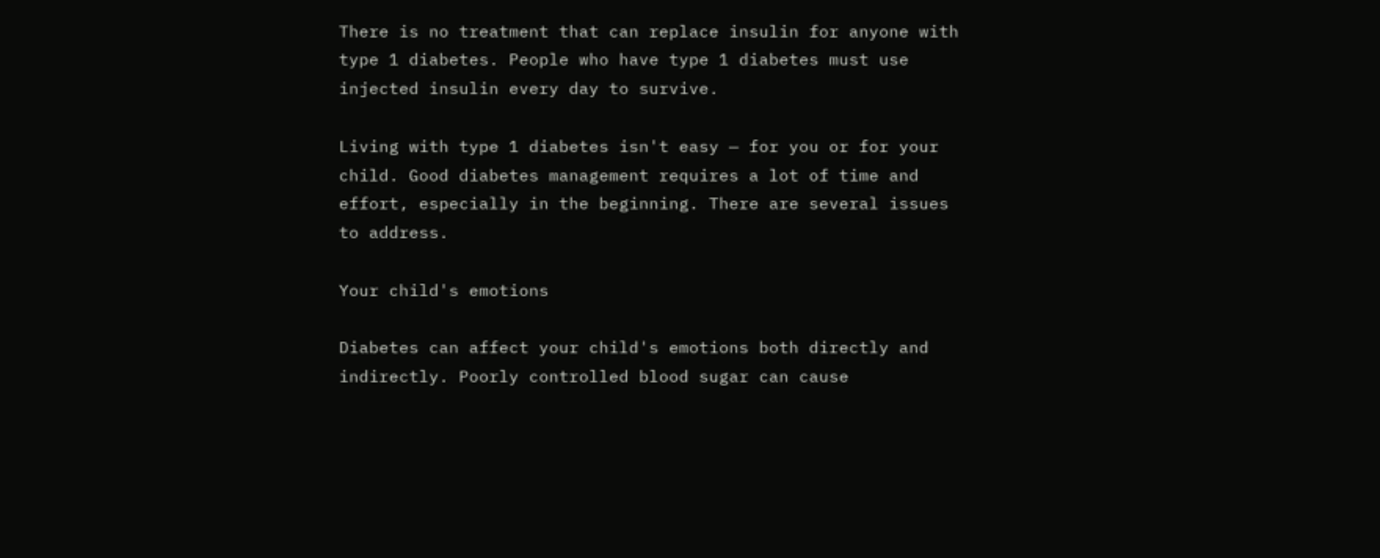There is no treatment that can replace insulin for anyone with type 1 diabetes. People who have type 1 diabetes must use injected insulin every day to survive.

Living with type 1 diabetes isn't easy — for you or for your child. Good diabetes management requires a lot of time and effort, especially in the beginning. There are several issues to address.

Your child's emotions

Diabetes can affect your child's emotions both directly and indirectly. Poorly controlled blood sugar can cause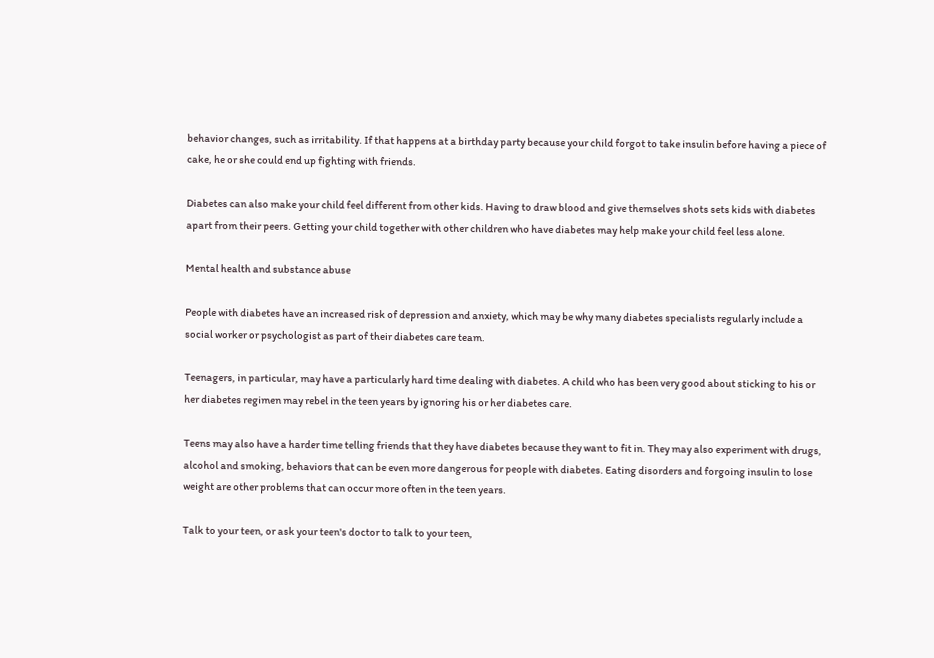behavior changes, such as irritability. If that happens at a birthday party because your child forgot to take insulin before having a piece of cake, he or she could end up fighting with friends.

Diabetes can also make your child feel different from other kids. Having to draw blood and give themselves shots sets kids with diabetes apart from their peers. Getting your child together with other children who have diabetes may help make your child feel less alone.

Mental health and substance abuse

People with diabetes have an increased risk of depression and anxiety, which may be why many diabetes specialists regularly include a social worker or psychologist as part of their diabetes care team.

Teenagers, in particular, may have a particularly hard time dealing with diabetes. A child who has been very good about sticking to his or her diabetes regimen may rebel in the teen years by ignoring his or her diabetes care.

Teens may also have a harder time telling friends that they have diabetes because they want to fit in. They may also experiment with drugs, alcohol and smoking, behaviors that can be even more dangerous for people with diabetes. Eating disorders and forgoing insulin to lose weight are other problems that can occur more often in the teen years.

Talk to your teen, or ask your teen's doctor to talk to your teen,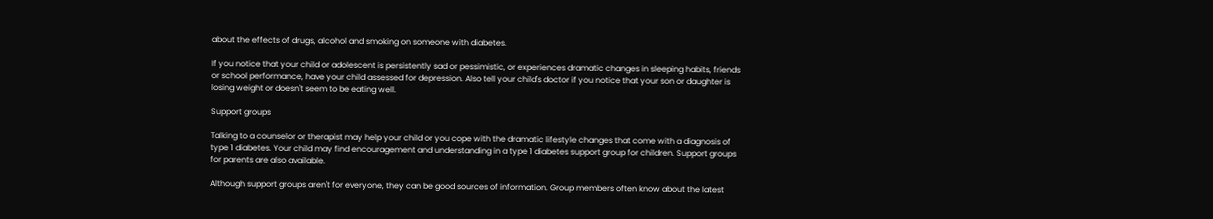about the effects of drugs, alcohol and smoking on someone with diabetes.

If you notice that your child or adolescent is persistently sad or pessimistic, or experiences dramatic changes in sleeping habits, friends or school performance, have your child assessed for depression. Also tell your child's doctor if you notice that your son or daughter is losing weight or doesn't seem to be eating well.

Support groups

Talking to a counselor or therapist may help your child or you cope with the dramatic lifestyle changes that come with a diagnosis of type 1 diabetes. Your child may find encouragement and understanding in a type 1 diabetes support group for children. Support groups for parents are also available.

Although support groups aren't for everyone, they can be good sources of information. Group members often know about the latest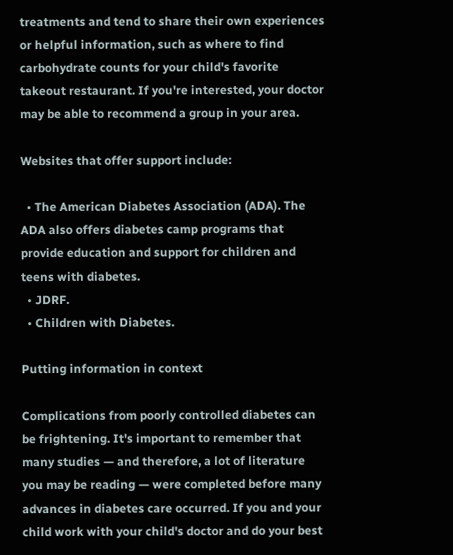treatments and tend to share their own experiences or helpful information, such as where to find carbohydrate counts for your child's favorite takeout restaurant. If you're interested, your doctor may be able to recommend a group in your area.

Websites that offer support include:

  • The American Diabetes Association (ADA). The ADA also offers diabetes camp programs that provide education and support for children and teens with diabetes.
  • JDRF.
  • Children with Diabetes.

Putting information in context

Complications from poorly controlled diabetes can be frightening. It's important to remember that many studies — and therefore, a lot of literature you may be reading — were completed before many advances in diabetes care occurred. If you and your child work with your child's doctor and do your best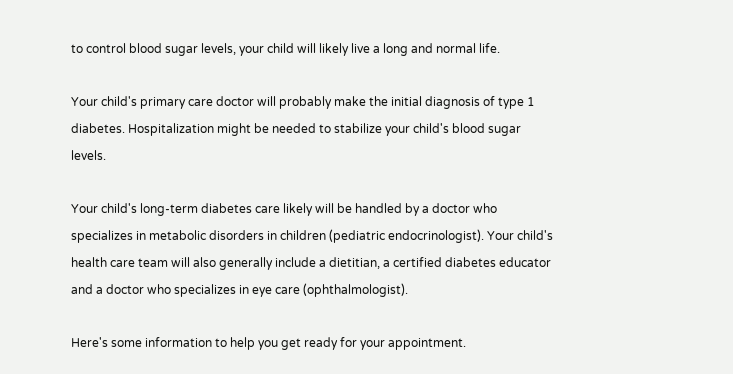to control blood sugar levels, your child will likely live a long and normal life.

Your child's primary care doctor will probably make the initial diagnosis of type 1 diabetes. Hospitalization might be needed to stabilize your child's blood sugar levels.

Your child's long-term diabetes care likely will be handled by a doctor who specializes in metabolic disorders in children (pediatric endocrinologist). Your child's health care team will also generally include a dietitian, a certified diabetes educator and a doctor who specializes in eye care (ophthalmologist).

Here's some information to help you get ready for your appointment.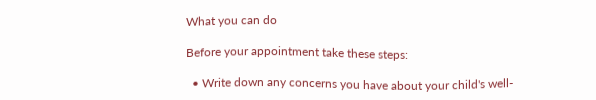What you can do

Before your appointment take these steps:

  • Write down any concerns you have about your child's well-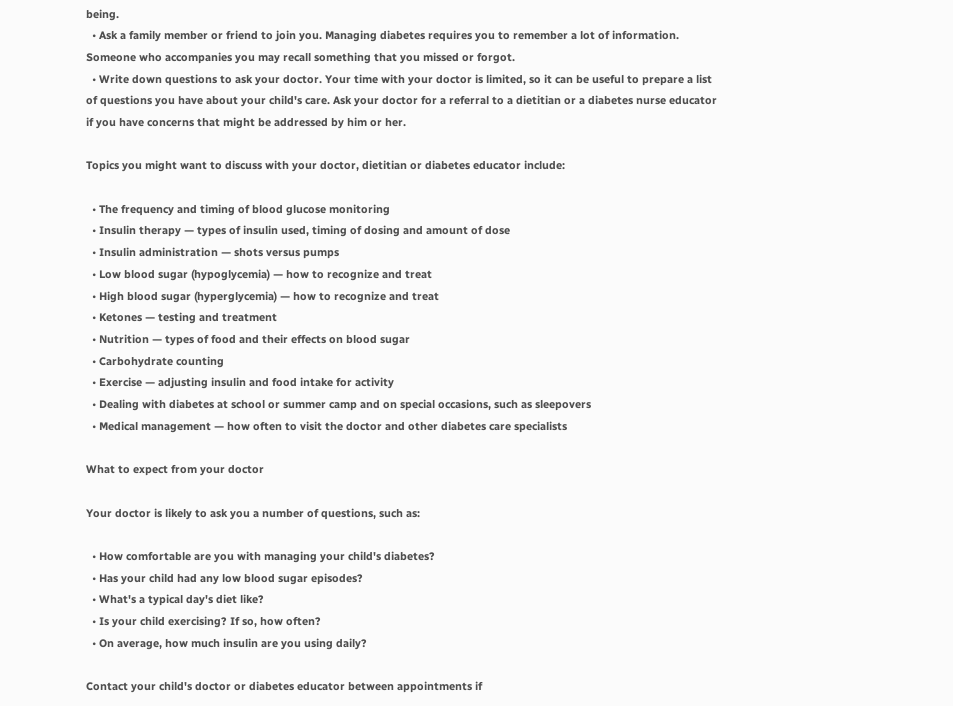being.
  • Ask a family member or friend to join you. Managing diabetes requires you to remember a lot of information. Someone who accompanies you may recall something that you missed or forgot.
  • Write down questions to ask your doctor. Your time with your doctor is limited, so it can be useful to prepare a list of questions you have about your child's care. Ask your doctor for a referral to a dietitian or a diabetes nurse educator if you have concerns that might be addressed by him or her.

Topics you might want to discuss with your doctor, dietitian or diabetes educator include:

  • The frequency and timing of blood glucose monitoring
  • Insulin therapy — types of insulin used, timing of dosing and amount of dose
  • Insulin administration — shots versus pumps
  • Low blood sugar (hypoglycemia) — how to recognize and treat
  • High blood sugar (hyperglycemia) — how to recognize and treat
  • Ketones — testing and treatment
  • Nutrition — types of food and their effects on blood sugar
  • Carbohydrate counting
  • Exercise — adjusting insulin and food intake for activity
  • Dealing with diabetes at school or summer camp and on special occasions, such as sleepovers
  • Medical management — how often to visit the doctor and other diabetes care specialists

What to expect from your doctor

Your doctor is likely to ask you a number of questions, such as:

  • How comfortable are you with managing your child's diabetes?
  • Has your child had any low blood sugar episodes?
  • What's a typical day's diet like?
  • Is your child exercising? If so, how often?
  • On average, how much insulin are you using daily?

Contact your child's doctor or diabetes educator between appointments if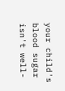your child's blood sugar isn't well-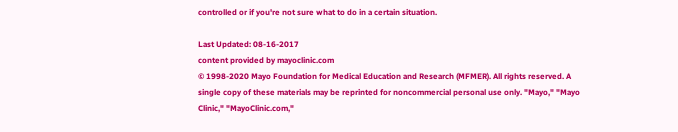controlled or if you're not sure what to do in a certain situation.

Last Updated: 08-16-2017
content provided by mayoclinic.com
© 1998-2020 Mayo Foundation for Medical Education and Research (MFMER). All rights reserved. A single copy of these materials may be reprinted for noncommercial personal use only. "Mayo," "Mayo Clinic," "MayoClinic.com,"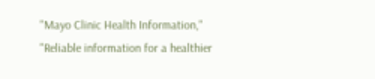"Mayo Clinic Health Information," "Reliable information for a healthier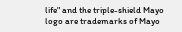life" and the triple-shield Mayo logo are trademarks of Mayo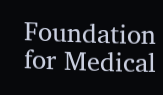Foundation for Medical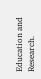Education and Research.